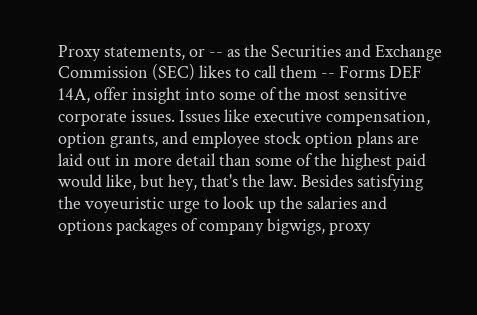Proxy statements, or -- as the Securities and Exchange Commission (SEC) likes to call them -- Forms DEF 14A, offer insight into some of the most sensitive corporate issues. Issues like executive compensation, option grants, and employee stock option plans are laid out in more detail than some of the highest paid would like, but hey, that's the law. Besides satisfying the voyeuristic urge to look up the salaries and options packages of company bigwigs, proxy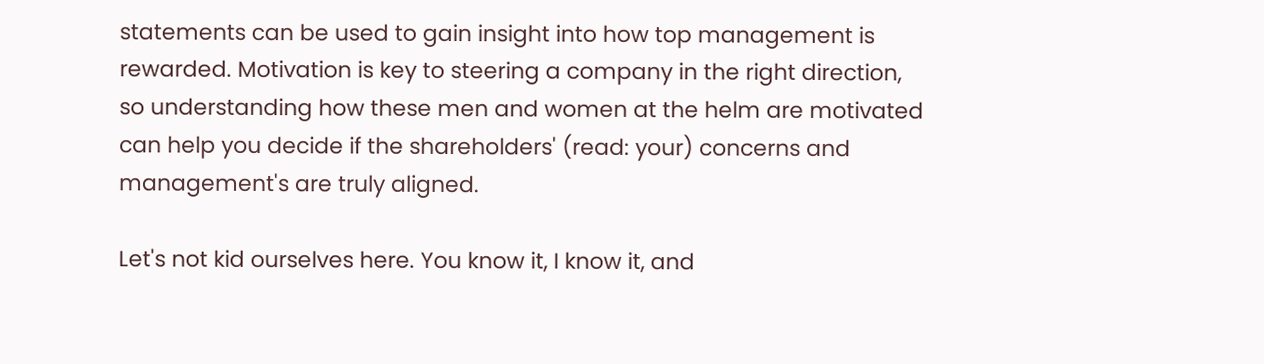statements can be used to gain insight into how top management is rewarded. Motivation is key to steering a company in the right direction, so understanding how these men and women at the helm are motivated can help you decide if the shareholders' (read: your) concerns and management's are truly aligned.

Let's not kid ourselves here. You know it, I know it, and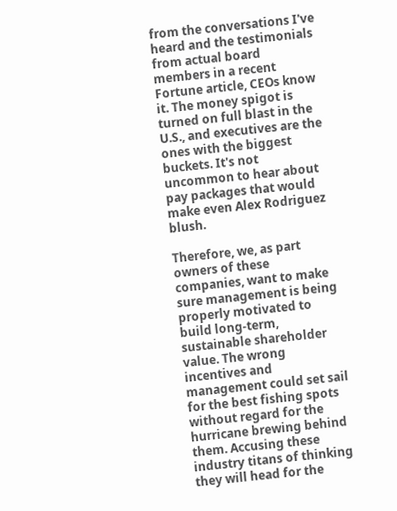from the conversations I've heard and the testimonials from actual board members in a recent Fortune article, CEOs know it. The money spigot is turned on full blast in the U.S., and executives are the ones with the biggest buckets. It's not uncommon to hear about pay packages that would make even Alex Rodriguez blush.

Therefore, we, as part owners of these companies, want to make sure management is being properly motivated to build long-term, sustainable shareholder value. The wrong incentives and management could set sail for the best fishing spots without regard for the hurricane brewing behind them. Accusing these industry titans of thinking they will head for the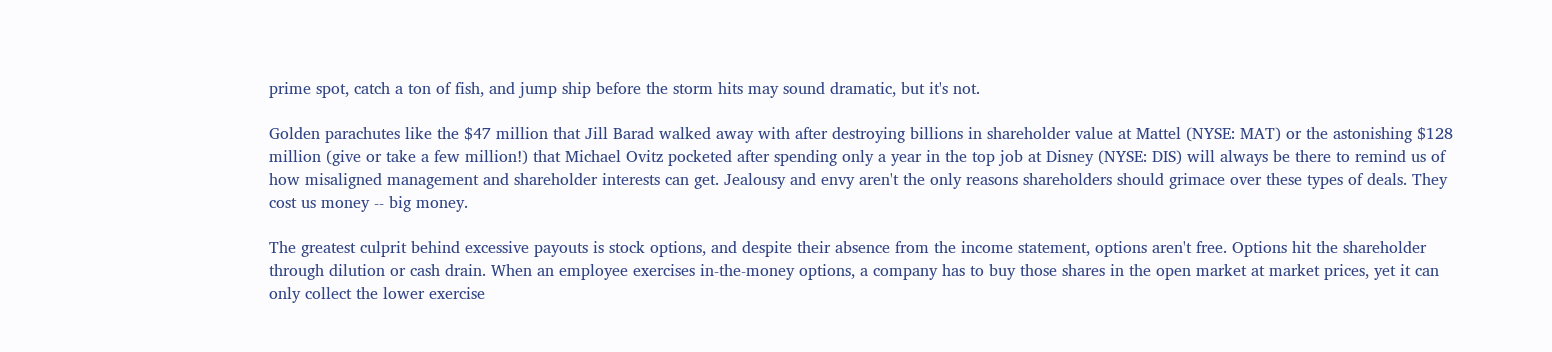prime spot, catch a ton of fish, and jump ship before the storm hits may sound dramatic, but it's not.

Golden parachutes like the $47 million that Jill Barad walked away with after destroying billions in shareholder value at Mattel (NYSE: MAT) or the astonishing $128 million (give or take a few million!) that Michael Ovitz pocketed after spending only a year in the top job at Disney (NYSE: DIS) will always be there to remind us of how misaligned management and shareholder interests can get. Jealousy and envy aren't the only reasons shareholders should grimace over these types of deals. They cost us money -- big money.

The greatest culprit behind excessive payouts is stock options, and despite their absence from the income statement, options aren't free. Options hit the shareholder through dilution or cash drain. When an employee exercises in-the-money options, a company has to buy those shares in the open market at market prices, yet it can only collect the lower exercise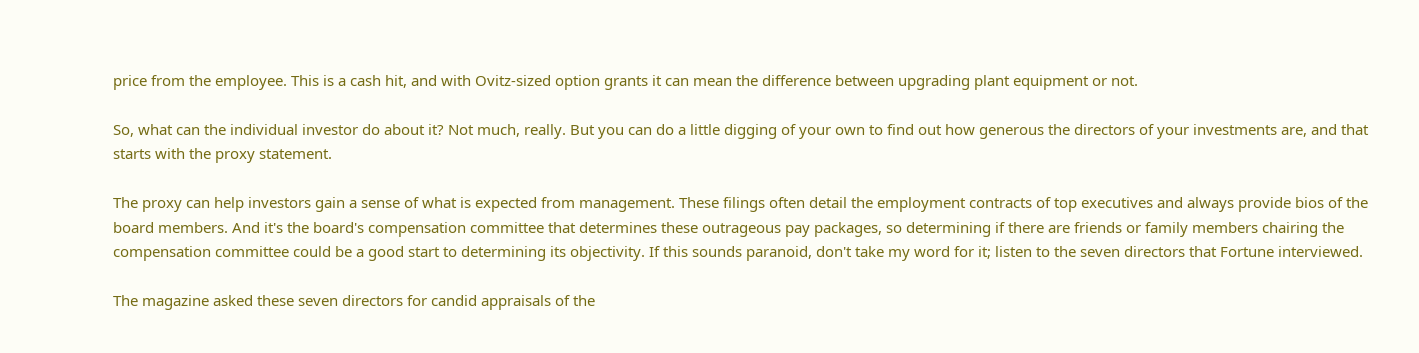price from the employee. This is a cash hit, and with Ovitz-sized option grants it can mean the difference between upgrading plant equipment or not.

So, what can the individual investor do about it? Not much, really. But you can do a little digging of your own to find out how generous the directors of your investments are, and that starts with the proxy statement.

The proxy can help investors gain a sense of what is expected from management. These filings often detail the employment contracts of top executives and always provide bios of the board members. And it's the board's compensation committee that determines these outrageous pay packages, so determining if there are friends or family members chairing the compensation committee could be a good start to determining its objectivity. If this sounds paranoid, don't take my word for it; listen to the seven directors that Fortune interviewed.

The magazine asked these seven directors for candid appraisals of the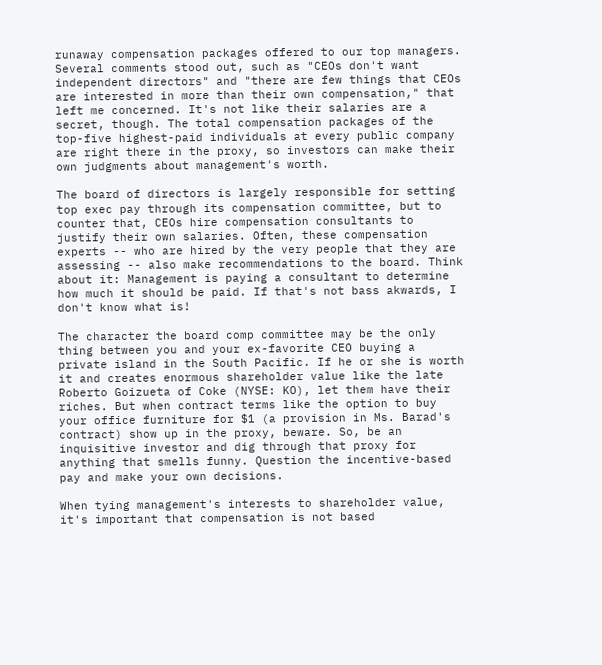runaway compensation packages offered to our top managers. Several comments stood out, such as "CEOs don't want independent directors" and "there are few things that CEOs are interested in more than their own compensation," that left me concerned. It's not like their salaries are a secret, though. The total compensation packages of the top-five highest-paid individuals at every public company are right there in the proxy, so investors can make their own judgments about management's worth.

The board of directors is largely responsible for setting top exec pay through its compensation committee, but to counter that, CEOs hire compensation consultants to justify their own salaries. Often, these compensation experts -- who are hired by the very people that they are assessing -- also make recommendations to the board. Think about it: Management is paying a consultant to determine how much it should be paid. If that's not bass akwards, I don't know what is!

The character the board comp committee may be the only thing between you and your ex-favorite CEO buying a private island in the South Pacific. If he or she is worth it and creates enormous shareholder value like the late Roberto Goizueta of Coke (NYSE: KO), let them have their riches. But when contract terms like the option to buy your office furniture for $1 (a provision in Ms. Barad's contract) show up in the proxy, beware. So, be an inquisitive investor and dig through that proxy for anything that smells funny. Question the incentive-based pay and make your own decisions.

When tying management's interests to shareholder value, it's important that compensation is not based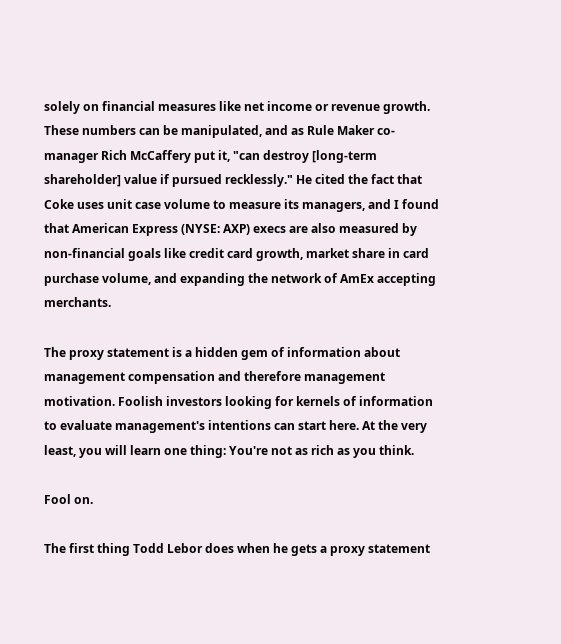solely on financial measures like net income or revenue growth. These numbers can be manipulated, and as Rule Maker co-manager Rich McCaffery put it, "can destroy [long-term shareholder] value if pursued recklessly." He cited the fact that Coke uses unit case volume to measure its managers, and I found that American Express (NYSE: AXP) execs are also measured by non-financial goals like credit card growth, market share in card purchase volume, and expanding the network of AmEx accepting merchants.

The proxy statement is a hidden gem of information about management compensation and therefore management motivation. Foolish investors looking for kernels of information to evaluate management's intentions can start here. At the very least, you will learn one thing: You're not as rich as you think.

Fool on.

The first thing Todd Lebor does when he gets a proxy statement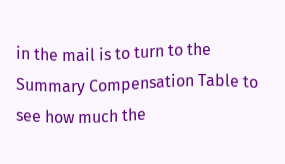in the mail is to turn to the Summary Compensation Table to see how much the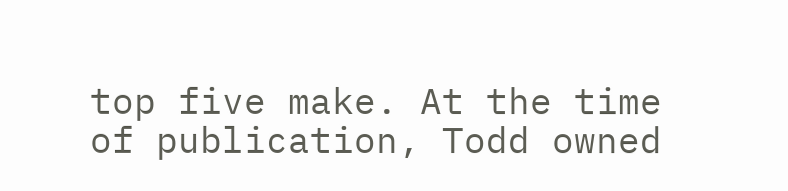top five make. At the time of publication, Todd owned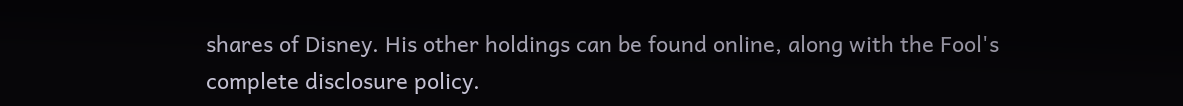shares of Disney. His other holdings can be found online, along with the Fool's complete disclosure policy.